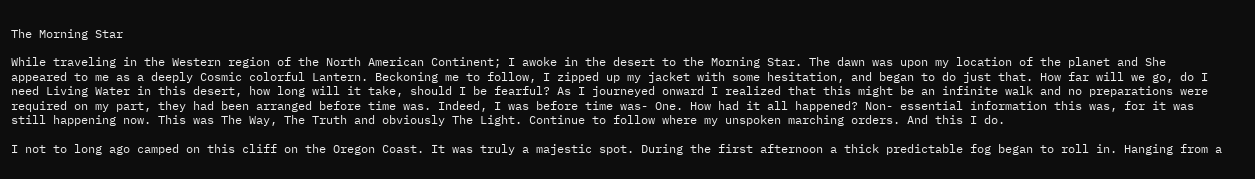The Morning Star

While traveling in the Western region of the North American Continent; I awoke in the desert to the Morning Star. The dawn was upon my location of the planet and She appeared to me as a deeply Cosmic colorful Lantern. Beckoning me to follow, I zipped up my jacket with some hesitation, and began to do just that. How far will we go, do I need Living Water in this desert, how long will it take, should I be fearful? As I journeyed onward I realized that this might be an infinite walk and no preparations were required on my part, they had been arranged before time was. Indeed, I was before time was- One. How had it all happened? Non- essential information this was, for it was still happening now. This was The Way, The Truth and obviously The Light. Continue to follow where my unspoken marching orders. And this I do.

I not to long ago camped on this cliff on the Oregon Coast. It was truly a majestic spot. During the first afternoon a thick predictable fog began to roll in. Hanging from a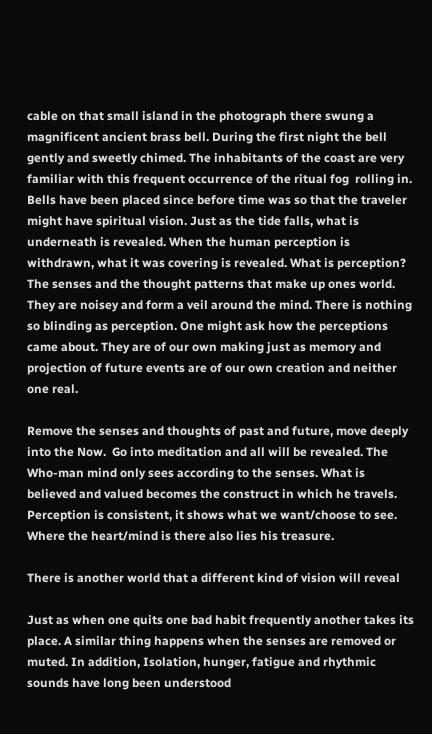cable on that small island in the photograph there swung a magnificent ancient brass bell. During the first night the bell gently and sweetly chimed. The inhabitants of the coast are very familiar with this frequent occurrence of the ritual fog  rolling in. Bells have been placed since before time was so that the traveler might have spiritual vision. Just as the tide falls, what is underneath is revealed. When the human perception is withdrawn, what it was covering is revealed. What is perception? The senses and the thought patterns that make up ones world. They are noisey and form a veil around the mind. There is nothing so blinding as perception. One might ask how the perceptions came about. They are of our own making just as memory and projection of future events are of our own creation and neither one real.

Remove the senses and thoughts of past and future, move deeply into the Now.  Go into meditation and all will be revealed. The Who-man mind only sees according to the senses. What is believed and valued becomes the construct in which he travels. Perception is consistent, it shows what we want/choose to see. Where the heart/mind is there also lies his treasure.

There is another world that a different kind of vision will reveal

Just as when one quits one bad habit frequently another takes its place. A similar thing happens when the senses are removed or muted. In addition, Isolation, hunger, fatigue and rhythmic sounds have long been understood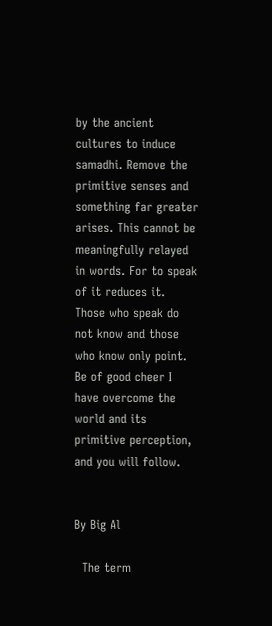by the ancient cultures to induce samadhi. Remove the primitive senses and something far greater arises. This cannot be meaningfully relayed in words. For to speak of it reduces it. Those who speak do not know and those who know only point. Be of good cheer I have overcome the world and its primitive perception, and you will follow.


By Big Al

  The term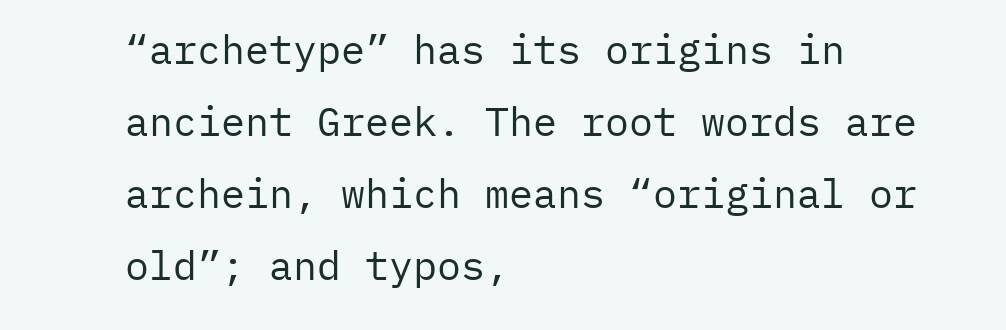“archetype” has its origins in ancient Greek. The root words are archein, which means “original or old”; and typos,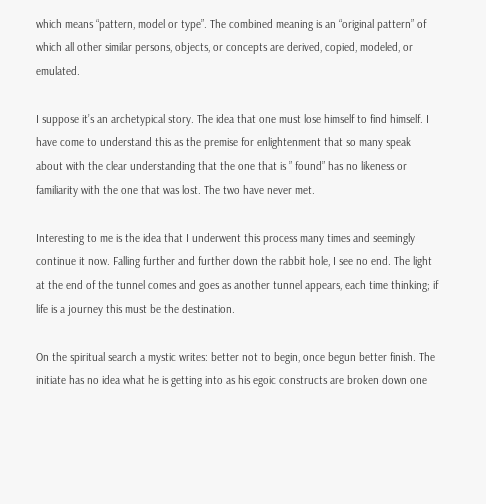which means “pattern, model or type”. The combined meaning is an “original pattern” of which all other similar persons, objects, or concepts are derived, copied, modeled, or emulated.

I suppose it’s an archetypical story. The idea that one must lose himself to find himself. I have come to understand this as the premise for enlightenment that so many speak about with the clear understanding that the one that is ” found” has no likeness or familiarity with the one that was lost. The two have never met.

Interesting to me is the idea that I underwent this process many times and seemingly continue it now. Falling further and further down the rabbit hole, I see no end. The light at the end of the tunnel comes and goes as another tunnel appears, each time thinking; if life is a journey this must be the destination.

On the spiritual search a mystic writes: better not to begin, once begun better finish. The initiate has no idea what he is getting into as his egoic constructs are broken down one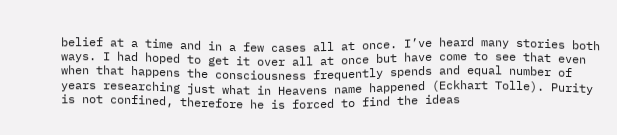belief at a time and in a few cases all at once. I’ve heard many stories both ways. I had hoped to get it over all at once but have come to see that even when that happens the consciousness frequently spends and equal number of years researching just what in Heavens name happened (Eckhart Tolle). Purity is not confined, therefore he is forced to find the ideas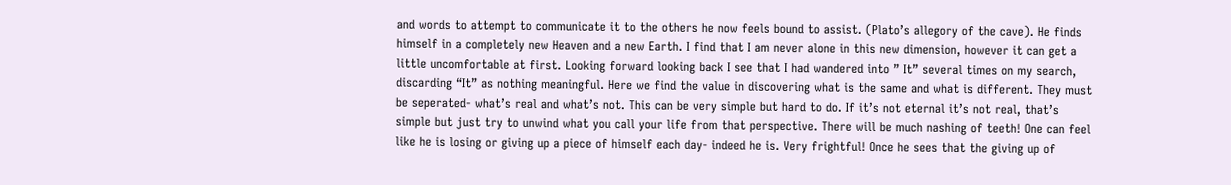and words to attempt to communicate it to the others he now feels bound to assist. (Plato’s allegory of the cave). He finds himself in a completely new Heaven and a new Earth. I find that I am never alone in this new dimension, however it can get a little uncomfortable at first. Looking forward looking back I see that I had wandered into ” It” several times on my search, discarding “It” as nothing meaningful. Here we find the value in discovering what is the same and what is different. They must be seperated- what’s real and what’s not. This can be very simple but hard to do. If it’s not eternal it’s not real, that’s simple but just try to unwind what you call your life from that perspective. There will be much nashing of teeth! One can feel like he is losing or giving up a piece of himself each day- indeed he is. Very frightful! Once he sees that the giving up of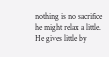nothing is no sacrifice he might relax a little. He gives little by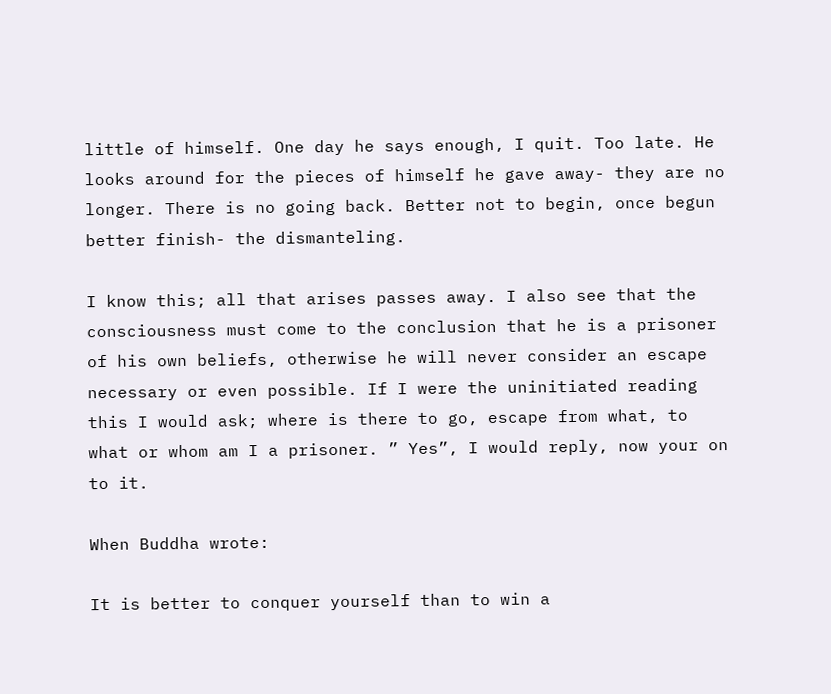little of himself. One day he says enough, I quit. Too late. He looks around for the pieces of himself he gave away- they are no longer. There is no going back. Better not to begin, once begun better finish- the dismanteling.

I know this; all that arises passes away. I also see that the consciousness must come to the conclusion that he is a prisoner of his own beliefs, otherwise he will never consider an escape necessary or even possible. If I were the uninitiated reading this I would ask; where is there to go, escape from what, to what or whom am I a prisoner. ” Yes”, I would reply, now your on to it.

When Buddha wrote:

It is better to conquer yourself than to win a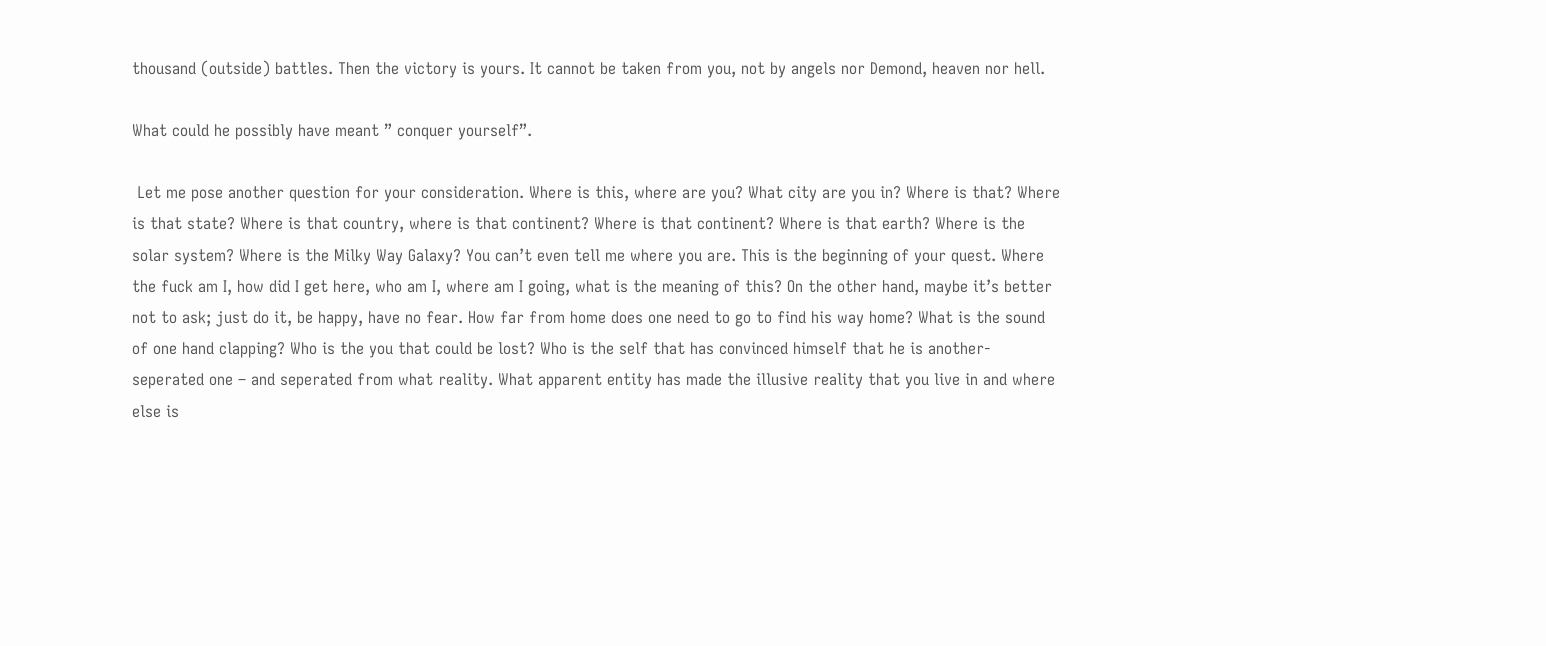thousand (outside) battles. Then the victory is yours. It cannot be taken from you, not by angels nor Demond, heaven nor hell.

What could he possibly have meant ” conquer yourself”.

 Let me pose another question for your consideration. Where is this, where are you? What city are you in? Where is that? Where is that state? Where is that country, where is that continent? Where is that continent? Where is that earth? Where is the solar system? Where is the Milky Way Galaxy? You can’t even tell me where you are. This is the beginning of your quest. Where the fuck am I, how did I get here, who am I, where am I going, what is the meaning of this? On the other hand, maybe it’s better not to ask; just do it, be happy, have no fear. How far from home does one need to go to find his way home? What is the sound of one hand clapping? Who is the you that could be lost? Who is the self that has convinced himself that he is another- seperated one – and seperated from what reality. What apparent entity has made the illusive reality that you live in and where else is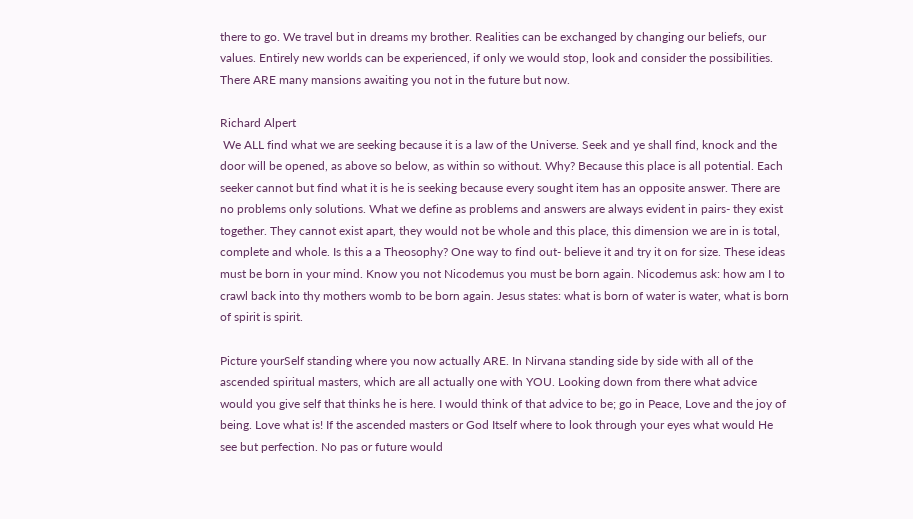there to go. We travel but in dreams my brother. Realities can be exchanged by changing our beliefs, our values. Entirely new worlds can be experienced, if only we would stop, look and consider the possibilities. There ARE many mansions awaiting you not in the future but now.

Richard Alpert
 We ALL find what we are seeking because it is a law of the Universe. Seek and ye shall find, knock and the door will be opened, as above so below, as within so without. Why? Because this place is all potential. Each seeker cannot but find what it is he is seeking because every sought item has an opposite answer. There are no problems only solutions. What we define as problems and answers are always evident in pairs- they exist together. They cannot exist apart, they would not be whole and this place, this dimension we are in is total, complete and whole. Is this a a Theosophy? One way to find out- believe it and try it on for size. These ideas must be born in your mind. Know you not Nicodemus you must be born again. Nicodemus ask: how am I to crawl back into thy mothers womb to be born again. Jesus states: what is born of water is water, what is born of spirit is spirit.

Picture yourSelf standing where you now actually ARE. In Nirvana standing side by side with all of the ascended spiritual masters, which are all actually one with YOU. Looking down from there what advice would you give self that thinks he is here. I would think of that advice to be; go in Peace, Love and the joy of being. Love what is! If the ascended masters or God Itself where to look through your eyes what would He see but perfection. No pas or future would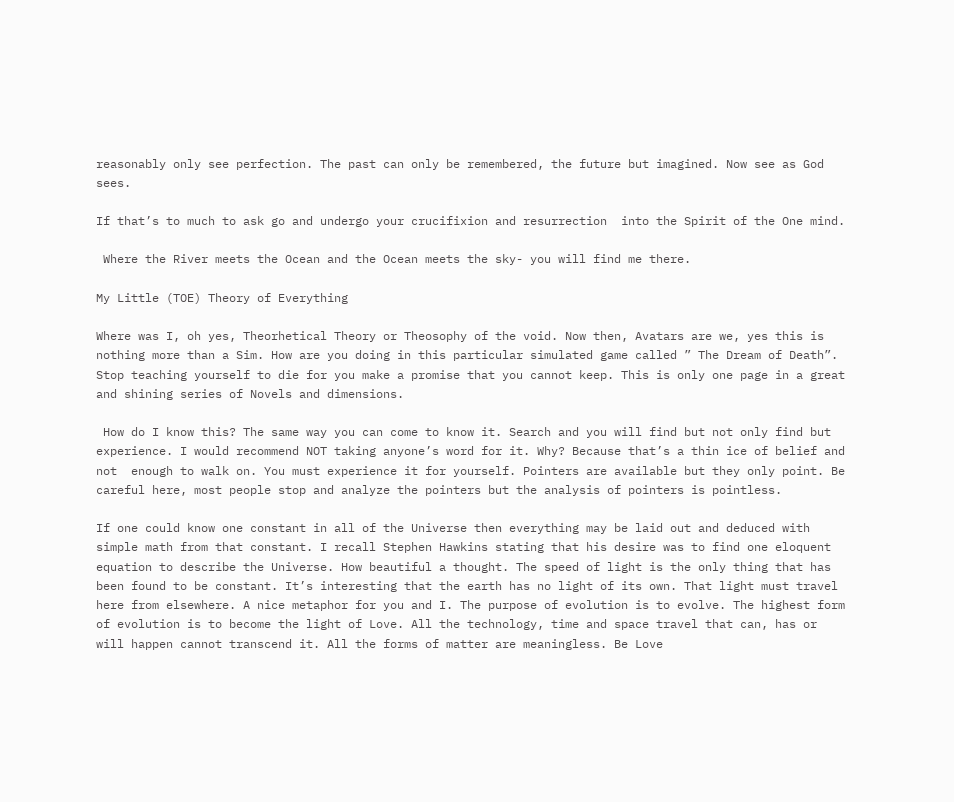reasonably only see perfection. The past can only be remembered, the future but imagined. Now see as God sees.

If that’s to much to ask go and undergo your crucifixion and resurrection  into the Spirit of the One mind.

 Where the River meets the Ocean and the Ocean meets the sky- you will find me there.

My Little (TOE) Theory of Everything

Where was I, oh yes, Theorhetical Theory or Theosophy of the void. Now then, Avatars are we, yes this is nothing more than a Sim. How are you doing in this particular simulated game called ” The Dream of Death”. Stop teaching yourself to die for you make a promise that you cannot keep. This is only one page in a great and shining series of Novels and dimensions.

 How do I know this? The same way you can come to know it. Search and you will find but not only find but experience. I would recommend NOT taking anyone’s word for it. Why? Because that’s a thin ice of belief and not  enough to walk on. You must experience it for yourself. Pointers are available but they only point. Be careful here, most people stop and analyze the pointers but the analysis of pointers is pointless.

If one could know one constant in all of the Universe then everything may be laid out and deduced with simple math from that constant. I recall Stephen Hawkins stating that his desire was to find one eloquent equation to describe the Universe. How beautiful a thought. The speed of light is the only thing that has been found to be constant. It’s interesting that the earth has no light of its own. That light must travel here from elsewhere. A nice metaphor for you and I. The purpose of evolution is to evolve. The highest form of evolution is to become the light of Love. All the technology, time and space travel that can, has or will happen cannot transcend it. All the forms of matter are meaningless. Be Love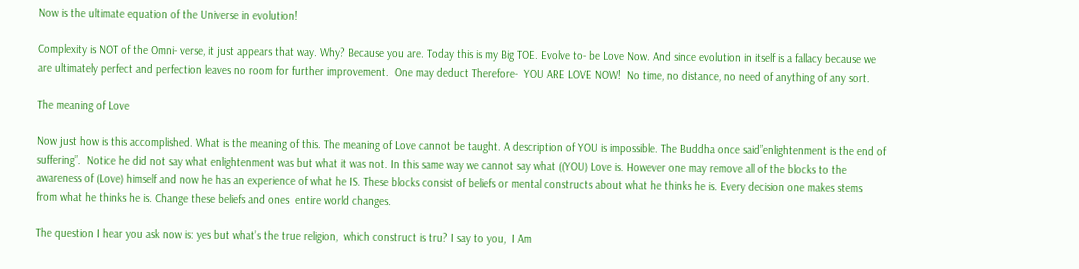Now is the ultimate equation of the Universe in evolution!

Complexity is NOT of the Omni- verse, it just appears that way. Why? Because you are. Today this is my Big TOE. Evolve to- be Love Now. And since evolution in itself is a fallacy because we are ultimately perfect and perfection leaves no room for further improvement.  One may deduct Therefore-  YOU ARE LOVE NOW!  No time, no distance, no need of anything of any sort.

The meaning of Love

Now just how is this accomplished. What is the meaning of this. The meaning of Love cannot be taught. A description of YOU is impossible. The Buddha once said”enlightenment is the end of suffering”.  Notice he did not say what enlightenment was but what it was not. In this same way we cannot say what ((YOU) Love is. However one may remove all of the blocks to the awareness of (Love) himself and now he has an experience of what he IS. These blocks consist of beliefs or mental constructs about what he thinks he is. Every decision one makes stems from what he thinks he is. Change these beliefs and ones  entire world changes.

The question I hear you ask now is: yes but what’s the true religion,  which construct is tru? I say to you,  I Am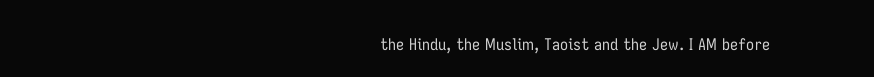the Hindu, the Muslim, Taoist and the Jew. I AM before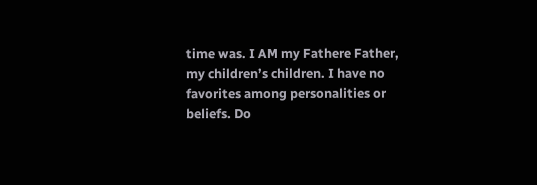time was. I AM my Fathere Father, my children’s children. I have no favorites among personalities or beliefs. Do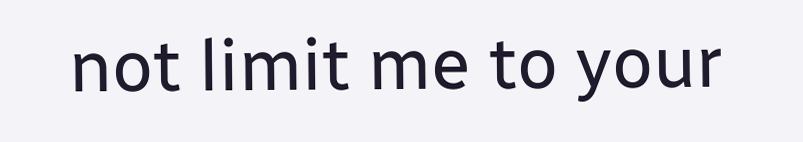not limit me to your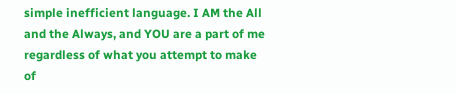simple inefficient language. I AM the All and the Always, and YOU are a part of me regardless of what you attempt to make of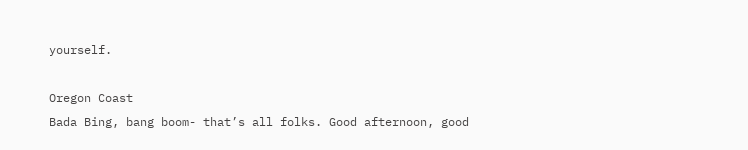yourself.

Oregon Coast
Bada Bing, bang boom- that’s all folks. Good afternoon, good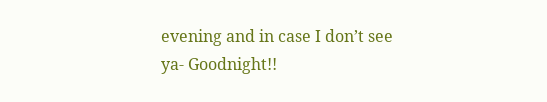evening and in case I don’t see ya- Goodnight!!